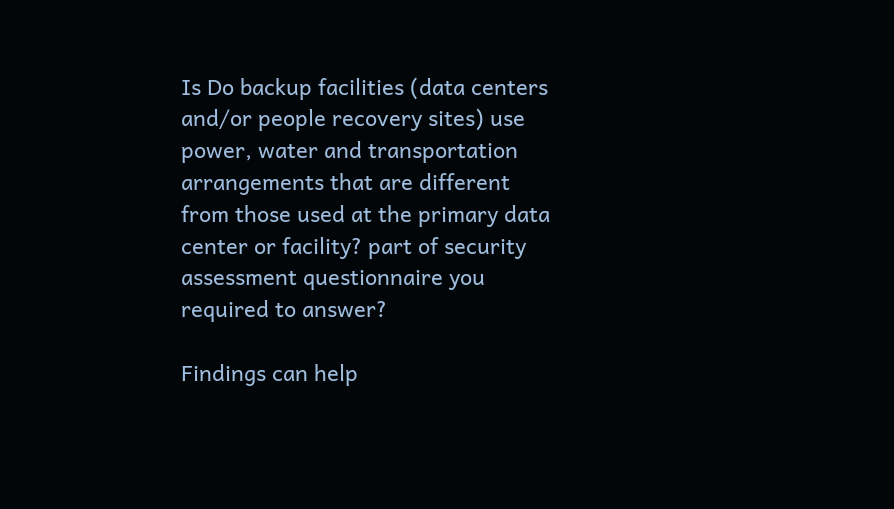Is Do backup facilities (data centers and/or people recovery sites) use power, water and transportation arrangements that are different from those used at the primary data center or facility? part of security assessment questionnaire you required to answer?

Findings can help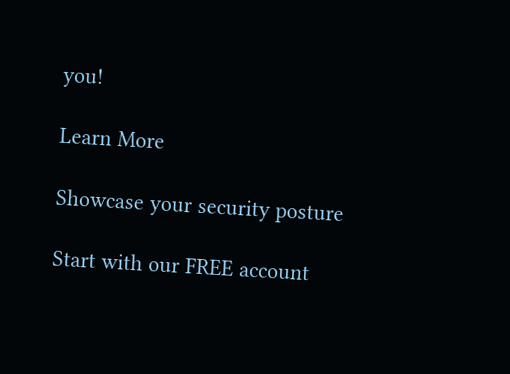you!

Learn More

Showcase your security posture

Start with our FREE account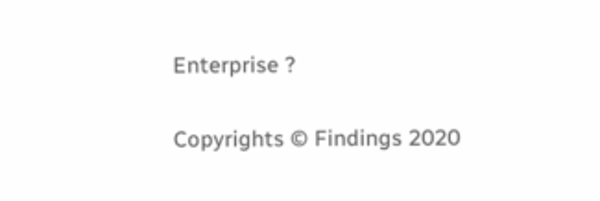Enterprise ?

Copyrights © Findings 2020